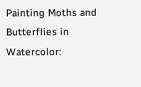Painting Moths and Butterflies in Watercolor: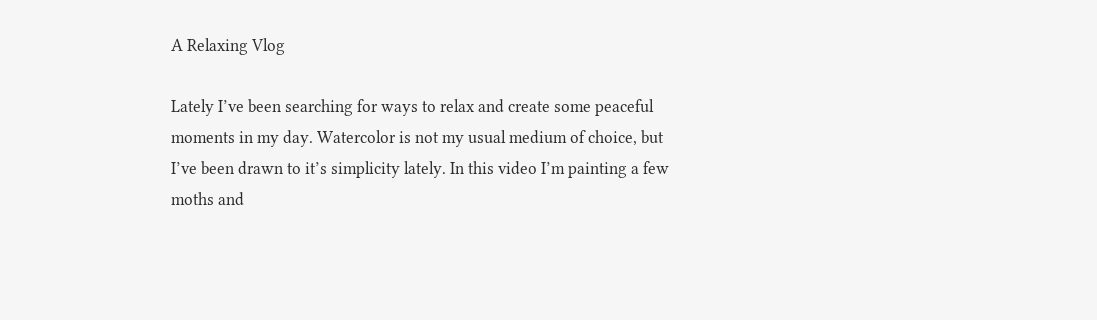A Relaxing Vlog

Lately I’ve been searching for ways to relax and create some peaceful moments in my day. Watercolor is not my usual medium of choice, but I’ve been drawn to it’s simplicity lately. In this video I’m painting a few moths and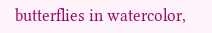butterflies in watercolor,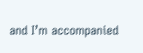and I’m accompanied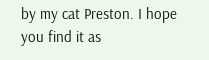by my cat Preston. I hope you find it as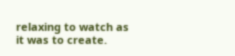relaxing to watch as it was to create.